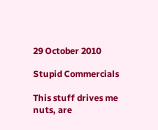29 October 2010

Stupid Commercials

This stuff drives me nuts, are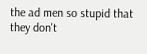the ad men so stupid that they don't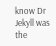know Dr Jekyll was the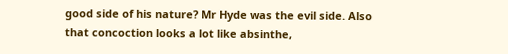good side of his nature? Mr Hyde was the evil side. Also that concoction looks a lot like absinthe,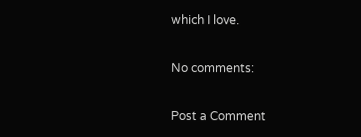which I love.

No comments:

Post a Comment